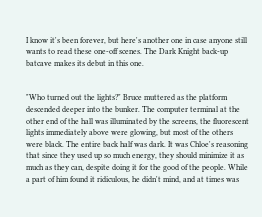I know it's been forever, but here's another one in case anyone still wants to read these one-off scenes. The Dark Knight back-up batcave makes its debut in this one.


"Who turned out the lights?" Bruce muttered as the platform descended deeper into the bunker. The computer terminal at the other end of the hall was illuminated by the screens, the fluorescent lights immediately above were glowing, but most of the others were black. The entire back half was dark. It was Chloe's reasoning that since they used up so much energy, they should minimize it as much as they can, despite doing it for the good of the people. While a part of him found it ridiculous, he didn't mind, and at times was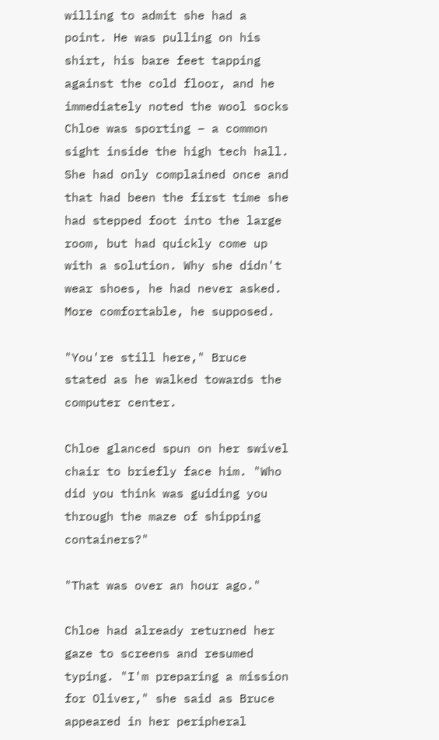willing to admit she had a point. He was pulling on his shirt, his bare feet tapping against the cold floor, and he immediately noted the wool socks Chloe was sporting – a common sight inside the high tech hall. She had only complained once and that had been the first time she had stepped foot into the large room, but had quickly come up with a solution. Why she didn't wear shoes, he had never asked. More comfortable, he supposed.

"You're still here," Bruce stated as he walked towards the computer center.

Chloe glanced spun on her swivel chair to briefly face him. "Who did you think was guiding you through the maze of shipping containers?"

"That was over an hour ago."

Chloe had already returned her gaze to screens and resumed typing. "I'm preparing a mission for Oliver," she said as Bruce appeared in her peripheral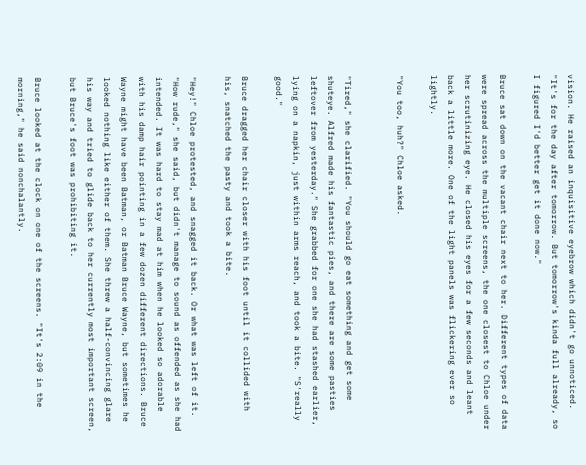vision. He raised an inquisitive eyebrow which didn't go unnoticed. "It's for the day after tomorrow. But tomorrow's kinda full already, so I figured I'd better get it done now."

Bruce sat down on the vacant chair next to her. Different types of data were spread across the multiple screens, the one closest to Chloe under her scrutinizing eye. He closed his eyes for a few seconds and leant back a little more. One of the light panels was flickering ever so lightly.

"You too, huh?" Chloe asked.


"Tired," she clarified. "You should go eat something and get some shuteye. Alfred made his fantastic pies, and there are some pasties leftover from yesterday." She grabbed for one she had stashed earlier, lying on a napkin, just within arms reach, and took a bite. "S'really good."

Bruce dragged her chair closer with his foot until it collided with his, snatched the pasty and took a bite.

"Hey!" Chloe protested, and snagged it back. Or what was left of it. "How rude," she said, but didn't manage to sound as offended as she had intended. It was hard to stay mad at him when he looked so adorable with his damp hair pointing in a few dozen different directions. Bruce Wayne might have been Batman, or Batman Bruce Wayne, but sometimes he looked nothing like either of them. She threw a half-convincing glare his way and tried to glide back to her currently most important screen, but Bruce's foot was prohibiting it.

Bruce looked at the clock on one of the screens. "It's 2:09 in the morning," he said nonchalantly.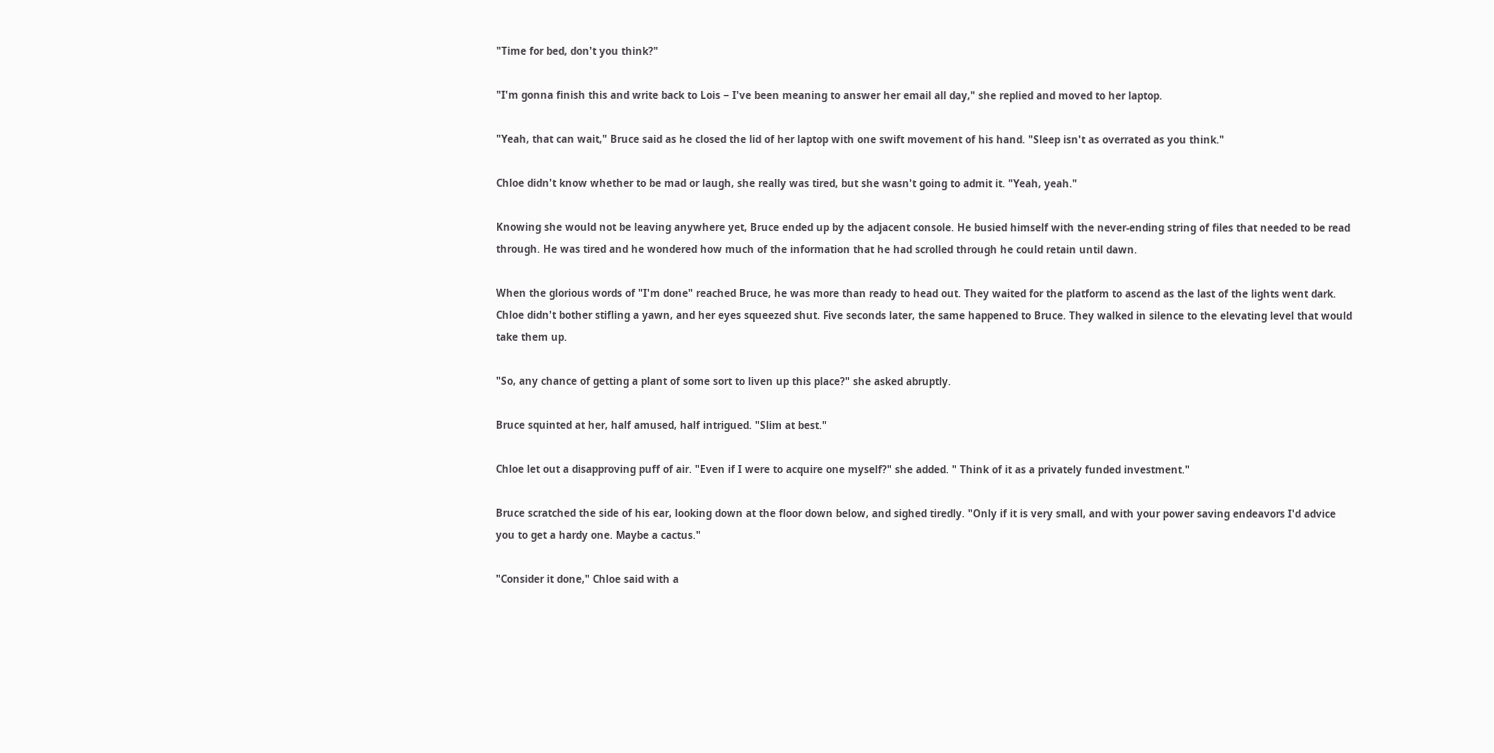"Time for bed, don't you think?"

"I'm gonna finish this and write back to Lois ‒ I've been meaning to answer her email all day," she replied and moved to her laptop.

"Yeah, that can wait," Bruce said as he closed the lid of her laptop with one swift movement of his hand. "Sleep isn't as overrated as you think."

Chloe didn't know whether to be mad or laugh, she really was tired, but she wasn't going to admit it. "Yeah, yeah."

Knowing she would not be leaving anywhere yet, Bruce ended up by the adjacent console. He busied himself with the never-ending string of files that needed to be read through. He was tired and he wondered how much of the information that he had scrolled through he could retain until dawn.

When the glorious words of "I'm done" reached Bruce, he was more than ready to head out. They waited for the platform to ascend as the last of the lights went dark. Chloe didn't bother stifling a yawn, and her eyes squeezed shut. Five seconds later, the same happened to Bruce. They walked in silence to the elevating level that would take them up.

"So, any chance of getting a plant of some sort to liven up this place?" she asked abruptly.

Bruce squinted at her, half amused, half intrigued. "Slim at best."

Chloe let out a disapproving puff of air. "Even if I were to acquire one myself?" she added. " Think of it as a privately funded investment."

Bruce scratched the side of his ear, looking down at the floor down below, and sighed tiredly. "Only if it is very small, and with your power saving endeavors I'd advice you to get a hardy one. Maybe a cactus."

"Consider it done," Chloe said with a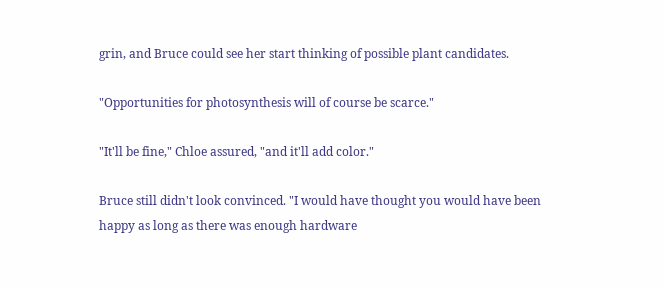grin, and Bruce could see her start thinking of possible plant candidates.

"Opportunities for photosynthesis will of course be scarce."

"It'll be fine," Chloe assured, "and it'll add color."

Bruce still didn't look convinced. "I would have thought you would have been happy as long as there was enough hardware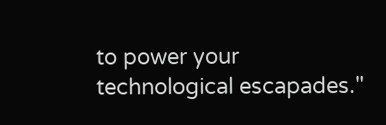to power your technological escapades."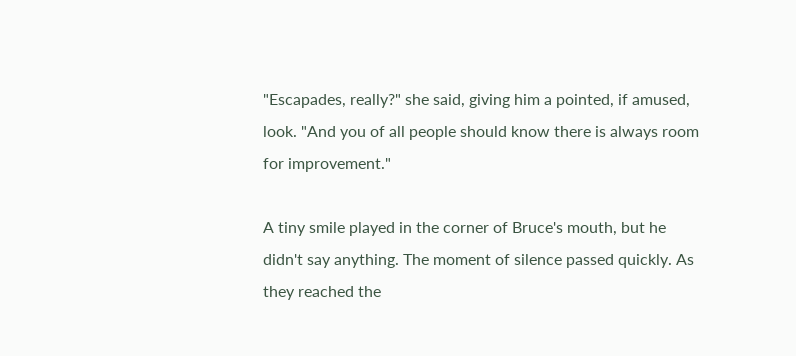"Escapades, really?" she said, giving him a pointed, if amused, look. "And you of all people should know there is always room for improvement."

A tiny smile played in the corner of Bruce's mouth, but he didn't say anything. The moment of silence passed quickly. As they reached the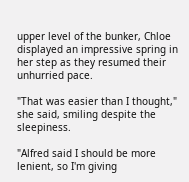upper level of the bunker, Chloe displayed an impressive spring in her step as they resumed their unhurried pace.

"That was easier than I thought," she said, smiling despite the sleepiness.

"Alfred said I should be more lenient, so I'm giving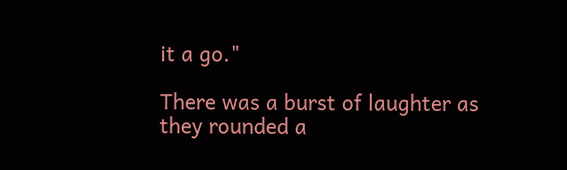it a go."

There was a burst of laughter as they rounded a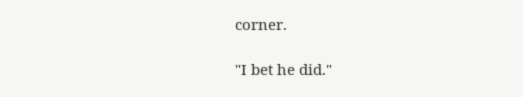corner.

"I bet he did."